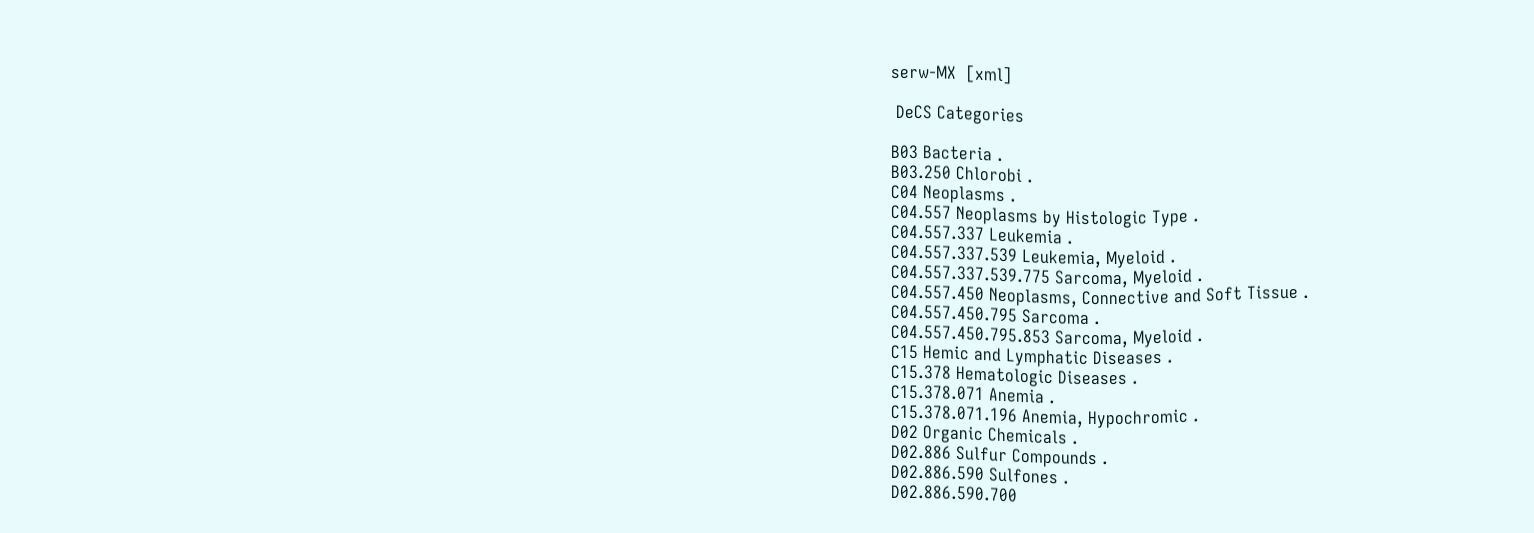serw-MX  [xml]

 DeCS Categories

B03 Bacteria .
B03.250 Chlorobi .
C04 Neoplasms .
C04.557 Neoplasms by Histologic Type .
C04.557.337 Leukemia .
C04.557.337.539 Leukemia, Myeloid .
C04.557.337.539.775 Sarcoma, Myeloid .
C04.557.450 Neoplasms, Connective and Soft Tissue .
C04.557.450.795 Sarcoma .
C04.557.450.795.853 Sarcoma, Myeloid .
C15 Hemic and Lymphatic Diseases .
C15.378 Hematologic Diseases .
C15.378.071 Anemia .
C15.378.071.196 Anemia, Hypochromic .
D02 Organic Chemicals .
D02.886 Sulfur Compounds .
D02.886.590 Sulfones .
D02.886.590.700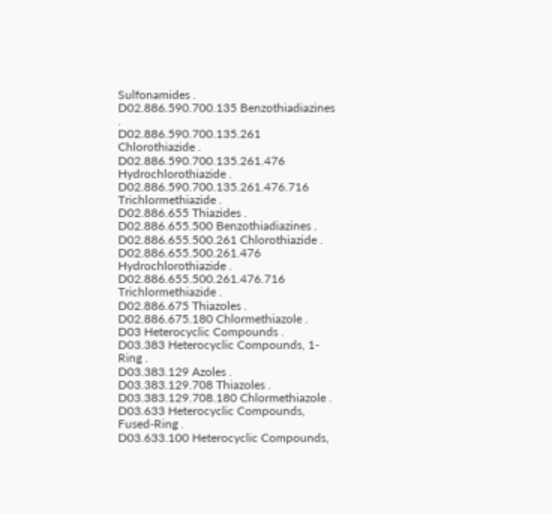Sulfonamides .
D02.886.590.700.135 Benzothiadiazines .
D02.886.590.700.135.261 Chlorothiazide .
D02.886.590.700.135.261.476 Hydrochlorothiazide .
D02.886.590.700.135.261.476.716 Trichlormethiazide .
D02.886.655 Thiazides .
D02.886.655.500 Benzothiadiazines .
D02.886.655.500.261 Chlorothiazide .
D02.886.655.500.261.476 Hydrochlorothiazide .
D02.886.655.500.261.476.716 Trichlormethiazide .
D02.886.675 Thiazoles .
D02.886.675.180 Chlormethiazole .
D03 Heterocyclic Compounds .
D03.383 Heterocyclic Compounds, 1-Ring .
D03.383.129 Azoles .
D03.383.129.708 Thiazoles .
D03.383.129.708.180 Chlormethiazole .
D03.633 Heterocyclic Compounds, Fused-Ring .
D03.633.100 Heterocyclic Compounds,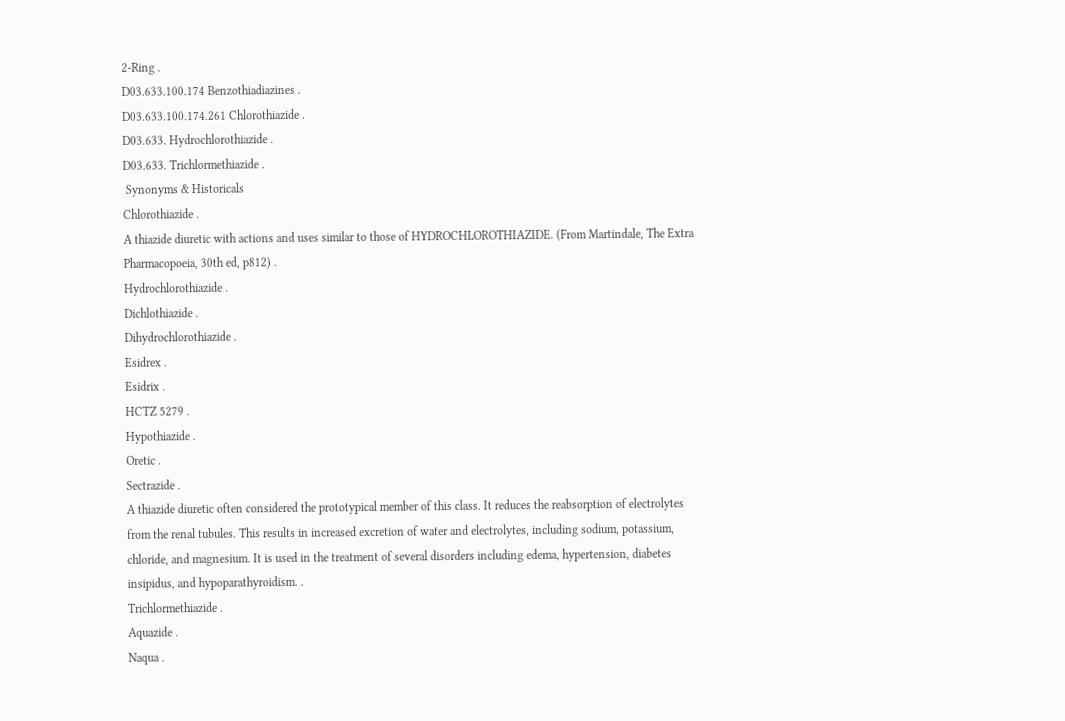2-Ring .
D03.633.100.174 Benzothiadiazines .
D03.633.100.174.261 Chlorothiazide .
D03.633. Hydrochlorothiazide .
D03.633. Trichlormethiazide .
 Synonyms & Historicals
Chlorothiazide .
A thiazide diuretic with actions and uses similar to those of HYDROCHLOROTHIAZIDE. (From Martindale, The Extra Pharmacopoeia, 30th ed, p812) .
Hydrochlorothiazide .
Dichlothiazide .
Dihydrochlorothiazide .
Esidrex .
Esidrix .
HCTZ 5279 .
Hypothiazide .
Oretic .
Sectrazide .
A thiazide diuretic often considered the prototypical member of this class. It reduces the reabsorption of electrolytes from the renal tubules. This results in increased excretion of water and electrolytes, including sodium, potassium, chloride, and magnesium. It is used in the treatment of several disorders including edema, hypertension, diabetes insipidus, and hypoparathyroidism. .
Trichlormethiazide .
Aquazide .
Naqua .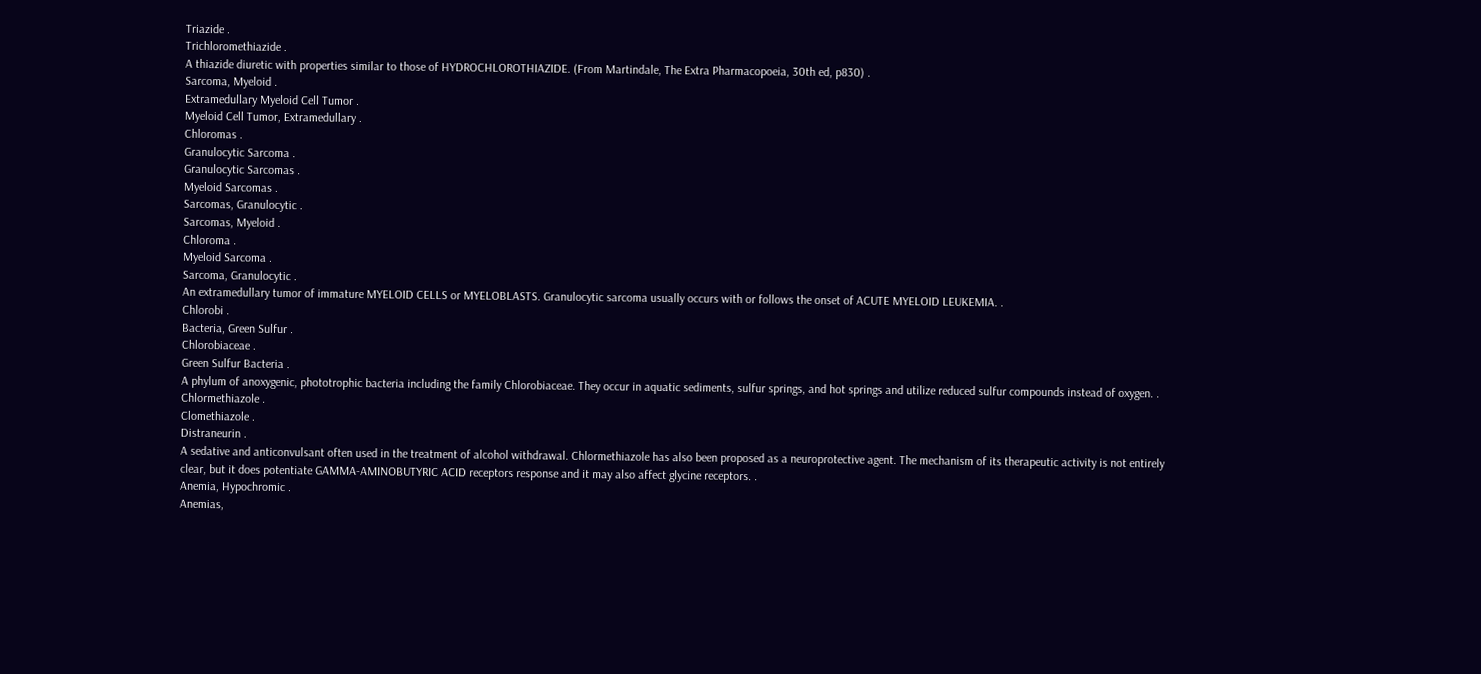Triazide .
Trichloromethiazide .
A thiazide diuretic with properties similar to those of HYDROCHLOROTHIAZIDE. (From Martindale, The Extra Pharmacopoeia, 30th ed, p830) .
Sarcoma, Myeloid .
Extramedullary Myeloid Cell Tumor .
Myeloid Cell Tumor, Extramedullary .
Chloromas .
Granulocytic Sarcoma .
Granulocytic Sarcomas .
Myeloid Sarcomas .
Sarcomas, Granulocytic .
Sarcomas, Myeloid .
Chloroma .
Myeloid Sarcoma .
Sarcoma, Granulocytic .
An extramedullary tumor of immature MYELOID CELLS or MYELOBLASTS. Granulocytic sarcoma usually occurs with or follows the onset of ACUTE MYELOID LEUKEMIA. .
Chlorobi .
Bacteria, Green Sulfur .
Chlorobiaceae .
Green Sulfur Bacteria .
A phylum of anoxygenic, phototrophic bacteria including the family Chlorobiaceae. They occur in aquatic sediments, sulfur springs, and hot springs and utilize reduced sulfur compounds instead of oxygen. .
Chlormethiazole .
Clomethiazole .
Distraneurin .
A sedative and anticonvulsant often used in the treatment of alcohol withdrawal. Chlormethiazole has also been proposed as a neuroprotective agent. The mechanism of its therapeutic activity is not entirely clear, but it does potentiate GAMMA-AMINOBUTYRIC ACID receptors response and it may also affect glycine receptors. .
Anemia, Hypochromic .
Anemias,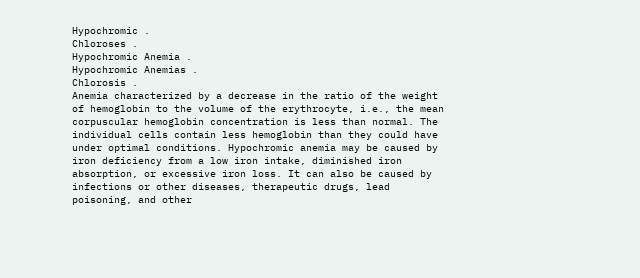Hypochromic .
Chloroses .
Hypochromic Anemia .
Hypochromic Anemias .
Chlorosis .
Anemia characterized by a decrease in the ratio of the weight of hemoglobin to the volume of the erythrocyte, i.e., the mean corpuscular hemoglobin concentration is less than normal. The individual cells contain less hemoglobin than they could have under optimal conditions. Hypochromic anemia may be caused by iron deficiency from a low iron intake, diminished iron absorption, or excessive iron loss. It can also be caused by infections or other diseases, therapeutic drugs, lead poisoning, and other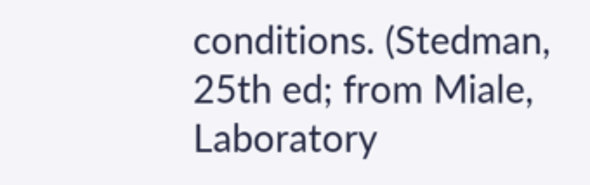conditions. (Stedman, 25th ed; from Miale, Laboratory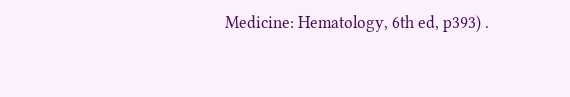Medicine: Hematology, 6th ed, p393) .